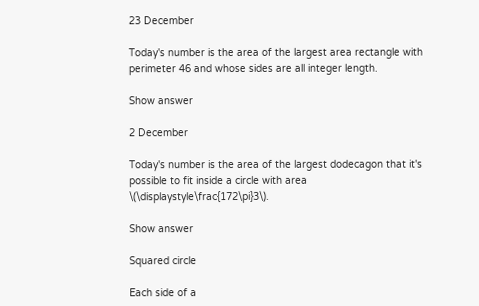23 December

Today's number is the area of the largest area rectangle with perimeter 46 and whose sides are all integer length.

Show answer

2 December

Today's number is the area of the largest dodecagon that it's possible to fit inside a circle with area \(\displaystyle\frac{172\pi}3\).

Show answer

Squared circle

Each side of a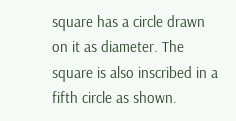square has a circle drawn on it as diameter. The square is also inscribed in a fifth circle as shown.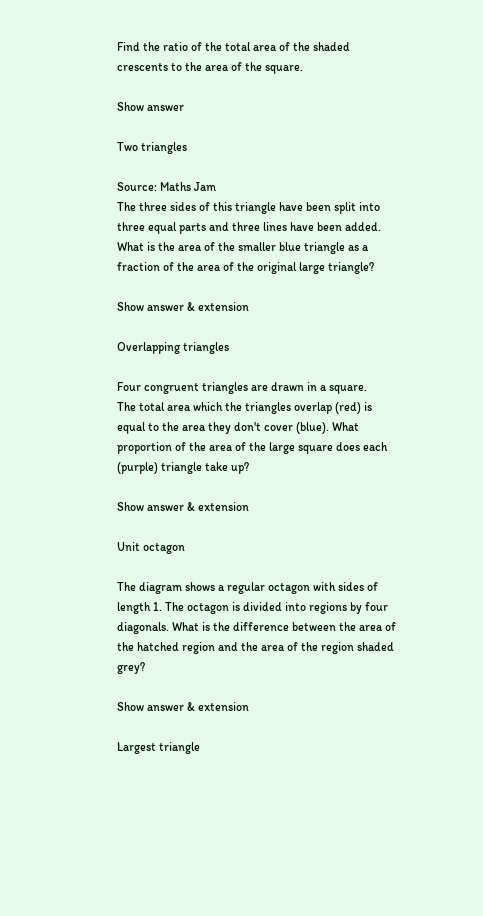Find the ratio of the total area of the shaded crescents to the area of the square.

Show answer

Two triangles

Source: Maths Jam
The three sides of this triangle have been split into three equal parts and three lines have been added.
What is the area of the smaller blue triangle as a fraction of the area of the original large triangle?

Show answer & extension

Overlapping triangles

Four congruent triangles are drawn in a square.
The total area which the triangles overlap (red) is equal to the area they don't cover (blue). What proportion of the area of the large square does each (purple) triangle take up?

Show answer & extension

Unit octagon

The diagram shows a regular octagon with sides of length 1. The octagon is divided into regions by four diagonals. What is the difference between the area of the hatched region and the area of the region shaded grey?

Show answer & extension

Largest triangle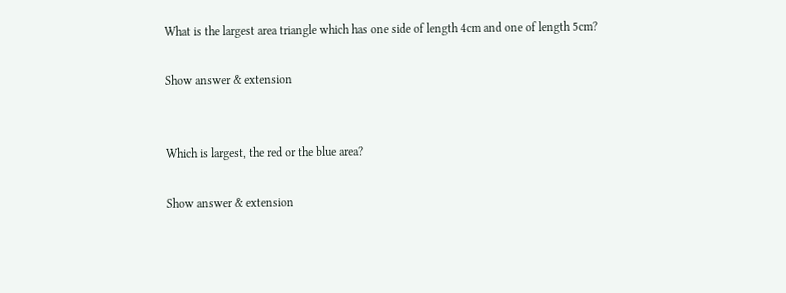What is the largest area triangle which has one side of length 4cm and one of length 5cm?

Show answer & extension


Which is largest, the red or the blue area?

Show answer & extension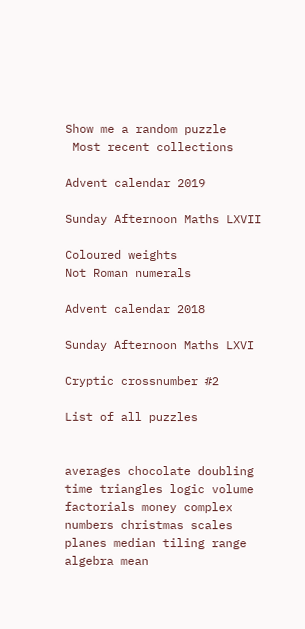Show me a random puzzle
 Most recent collections

Advent calendar 2019

Sunday Afternoon Maths LXVII

Coloured weights
Not Roman numerals

Advent calendar 2018

Sunday Afternoon Maths LXVI

Cryptic crossnumber #2

List of all puzzles


averages chocolate doubling time triangles logic volume factorials money complex numbers christmas scales planes median tiling range algebra mean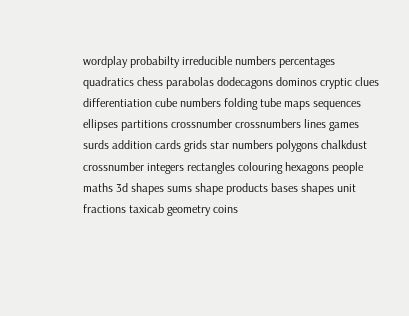wordplay probabilty irreducible numbers percentages quadratics chess parabolas dodecagons dominos cryptic clues differentiation cube numbers folding tube maps sequences ellipses partitions crossnumber crossnumbers lines games surds addition cards grids star numbers polygons chalkdust crossnumber integers rectangles colouring hexagons people maths 3d shapes sums shape products bases shapes unit fractions taxicab geometry coins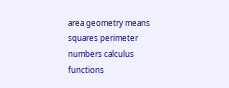area geometry means squares perimeter numbers calculus functions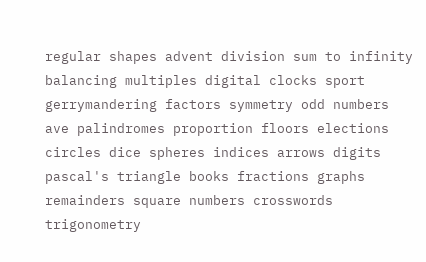regular shapes advent division sum to infinity balancing multiples digital clocks sport gerrymandering factors symmetry odd numbers ave palindromes proportion floors elections circles dice spheres indices arrows digits pascal's triangle books fractions graphs remainders square numbers crosswords trigonometry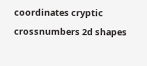coordinates cryptic crossnumbers 2d shapes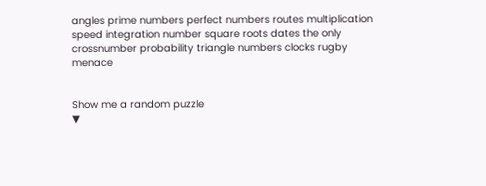angles prime numbers perfect numbers routes multiplication speed integration number square roots dates the only crossnumber probability triangle numbers clocks rugby menace


Show me a random puzzle
▼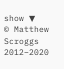show ▼
© Matthew Scroggs 2012–2020